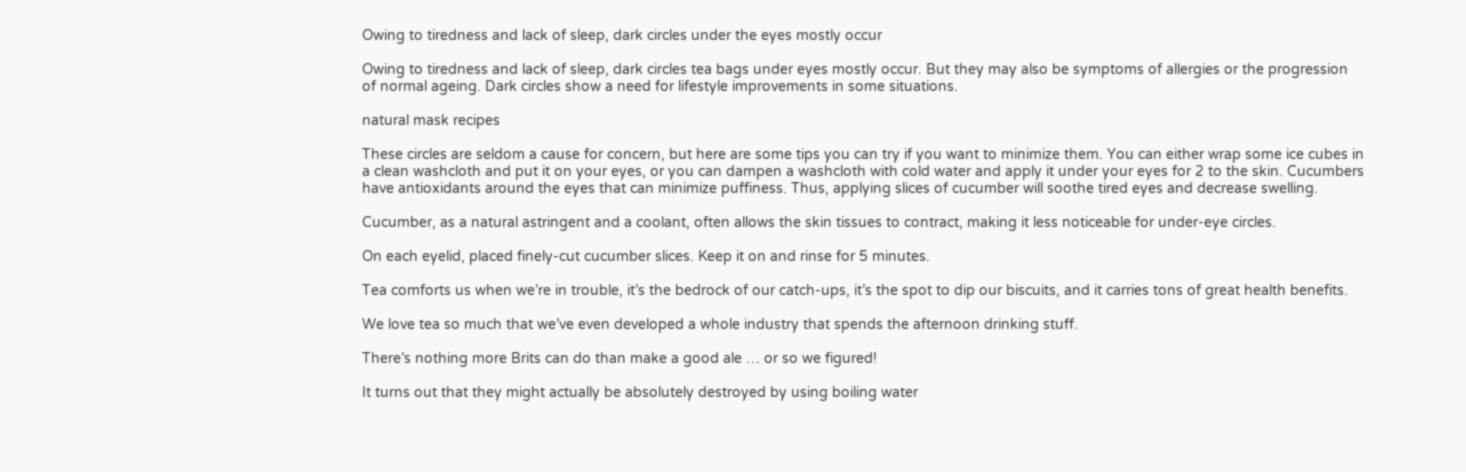Owing to tiredness and lack of sleep, dark circles under the eyes mostly occur

Owing to tiredness and lack of sleep, dark circles tea bags under eyes mostly occur. But they may also be symptoms of allergies or the progression of normal ageing. Dark circles show a need for lifestyle improvements in some situations.

natural mask recipes

These circles are seldom a cause for concern, but here are some tips you can try if you want to minimize them. You can either wrap some ice cubes in a clean washcloth and put it on your eyes, or you can dampen a washcloth with cold water and apply it under your eyes for 2 to the skin. Cucumbers have antioxidants around the eyes that can minimize puffiness. Thus, applying slices of cucumber will soothe tired eyes and decrease swelling.

Cucumber, as a natural astringent and a coolant, often allows the skin tissues to contract, making it less noticeable for under-eye circles.

On each eyelid, placed finely-cut cucumber slices. Keep it on and rinse for 5 minutes.

Tea comforts us when we’re in trouble, it’s the bedrock of our catch-ups, it’s the spot to dip our biscuits, and it carries tons of great health benefits.

We love tea so much that we’ve even developed a whole industry that spends the afternoon drinking stuff.

There’s nothing more Brits can do than make a good ale … or so we figured!

It turns out that they might actually be absolutely destroyed by using boiling water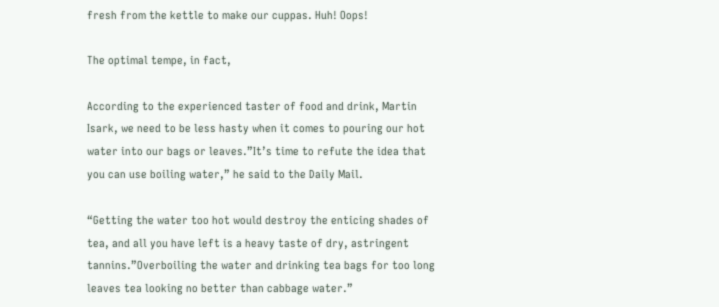fresh from the kettle to make our cuppas. Huh! Oops!

The optimal tempe, in fact,

According to the experienced taster of food and drink, Martin Isark, we need to be less hasty when it comes to pouring our hot water into our bags or leaves.”It’s time to refute the idea that you can use boiling water,” he said to the Daily Mail.

“Getting the water too hot would destroy the enticing shades of tea, and all you have left is a heavy taste of dry, astringent tannins.”Overboiling the water and drinking tea bags for too long leaves tea looking no better than cabbage water.”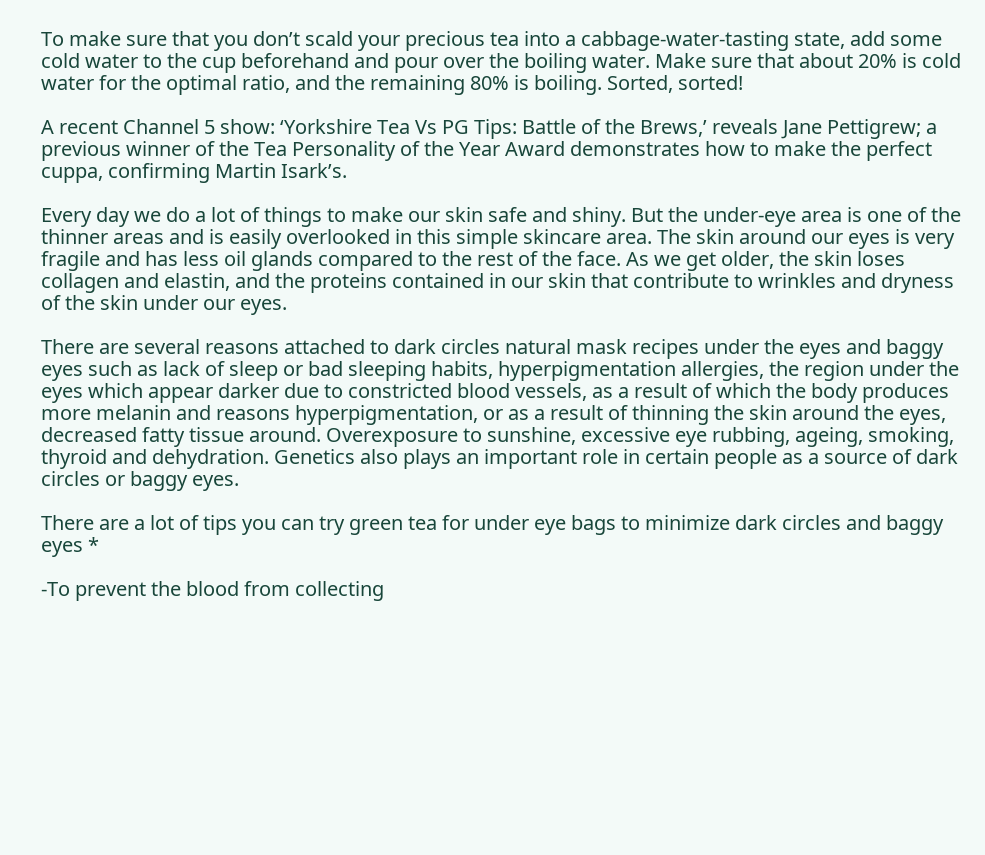To make sure that you don’t scald your precious tea into a cabbage-water-tasting state, add some cold water to the cup beforehand and pour over the boiling water. Make sure that about 20% is cold water for the optimal ratio, and the remaining 80% is boiling. Sorted, sorted!

A recent Channel 5 show: ‘Yorkshire Tea Vs PG Tips: Battle of the Brews,’ reveals Jane Pettigrew; a previous winner of the Tea Personality of the Year Award demonstrates how to make the perfect cuppa, confirming Martin Isark’s.

Every day we do a lot of things to make our skin safe and shiny. But the under-eye area is one of the thinner areas and is easily overlooked in this simple skincare area. The skin around our eyes is very fragile and has less oil glands compared to the rest of the face. As we get older, the skin loses collagen and elastin, and the proteins contained in our skin that contribute to wrinkles and dryness of the skin under our eyes.

There are several reasons attached to dark circles natural mask recipes under the eyes and baggy eyes such as lack of sleep or bad sleeping habits, hyperpigmentation allergies, the region under the eyes which appear darker due to constricted blood vessels, as a result of which the body produces more melanin and reasons hyperpigmentation, or as a result of thinning the skin around the eyes, decreased fatty tissue around. Overexposure to sunshine, excessive eye rubbing, ageing, smoking, thyroid and dehydration. Genetics also plays an important role in certain people as a source of dark circles or baggy eyes.

There are a lot of tips you can try green tea for under eye bags to minimize dark circles and baggy eyes *

-To prevent the blood from collecting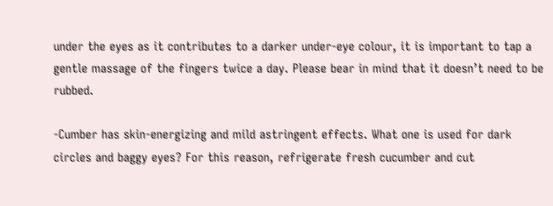under the eyes as it contributes to a darker under-eye colour, it is important to tap a gentle massage of the fingers twice a day. Please bear in mind that it doesn’t need to be rubbed.

-Cumber has skin-energizing and mild astringent effects. What one is used for dark circles and baggy eyes? For this reason, refrigerate fresh cucumber and cut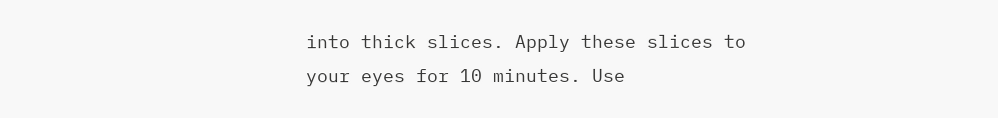into thick slices. Apply these slices to your eyes for 10 minutes. Use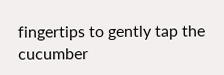fingertips to gently tap the cucumber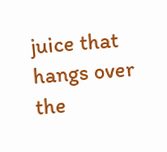juice that hangs over the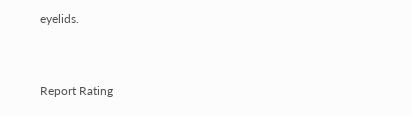eyelids.


Report Rating